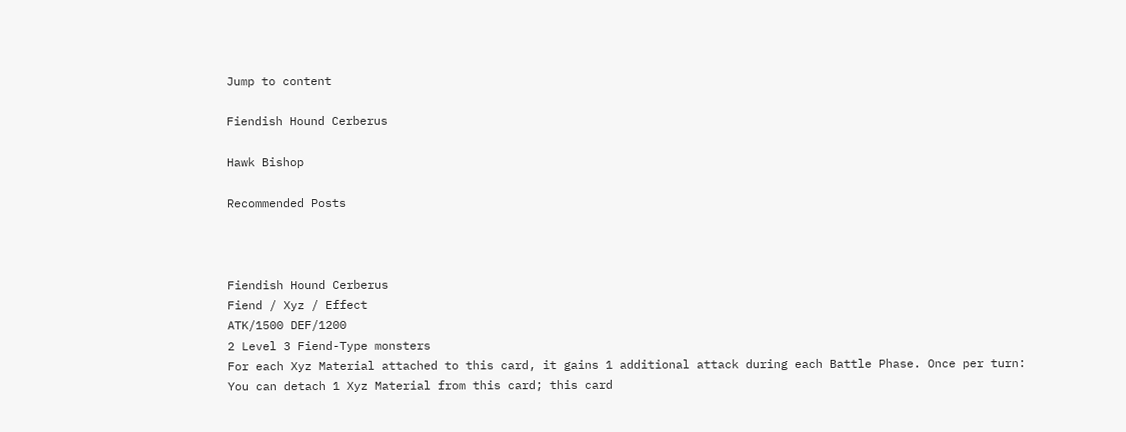Jump to content

Fiendish Hound Cerberus

Hawk Bishop

Recommended Posts



Fiendish Hound Cerberus
Fiend / Xyz / Effect
ATK/1500 DEF/1200
2 Level 3 Fiend-Type monsters
For each Xyz Material attached to this card, it gains 1 additional attack during each Battle Phase. Once per turn: You can detach 1 Xyz Material from this card; this card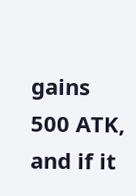gains 500 ATK, and if it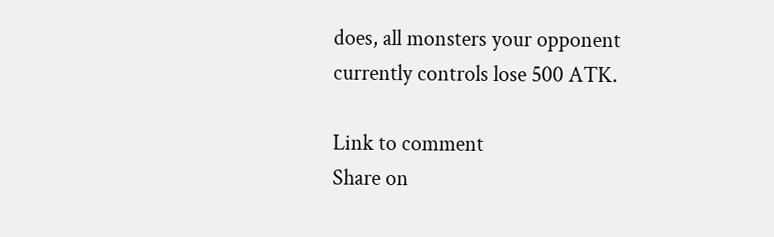does, all monsters your opponent currently controls lose 500 ATK.

Link to comment
Share on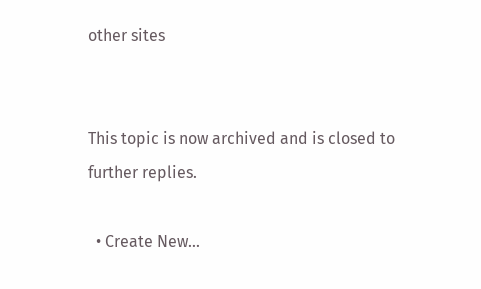other sites


This topic is now archived and is closed to further replies.

  • Create New...